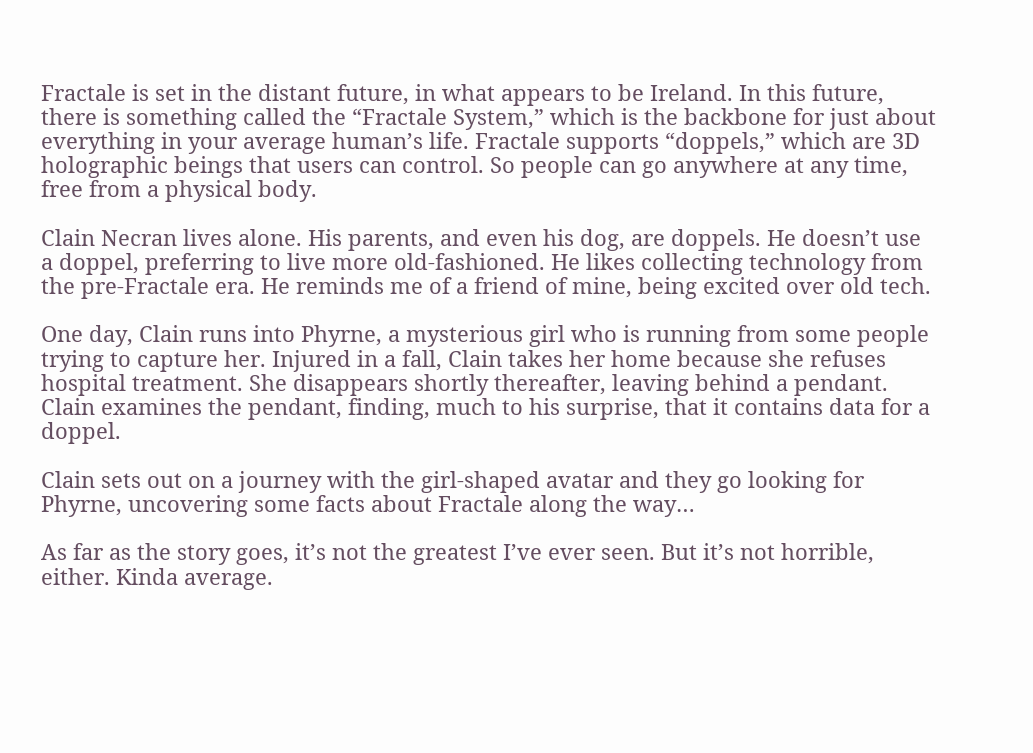Fractale is set in the distant future, in what appears to be Ireland. In this future, there is something called the “Fractale System,” which is the backbone for just about everything in your average human’s life. Fractale supports “doppels,” which are 3D holographic beings that users can control. So people can go anywhere at any time, free from a physical body.

Clain Necran lives alone. His parents, and even his dog, are doppels. He doesn’t use a doppel, preferring to live more old-fashioned. He likes collecting technology from the pre-Fractale era. He reminds me of a friend of mine, being excited over old tech.

One day, Clain runs into Phyrne, a mysterious girl who is running from some people trying to capture her. Injured in a fall, Clain takes her home because she refuses hospital treatment. She disappears shortly thereafter, leaving behind a pendant. Clain examines the pendant, finding, much to his surprise, that it contains data for a doppel.

Clain sets out on a journey with the girl-shaped avatar and they go looking for Phyrne, uncovering some facts about Fractale along the way…

As far as the story goes, it’s not the greatest I’ve ever seen. But it’s not horrible, either. Kinda average.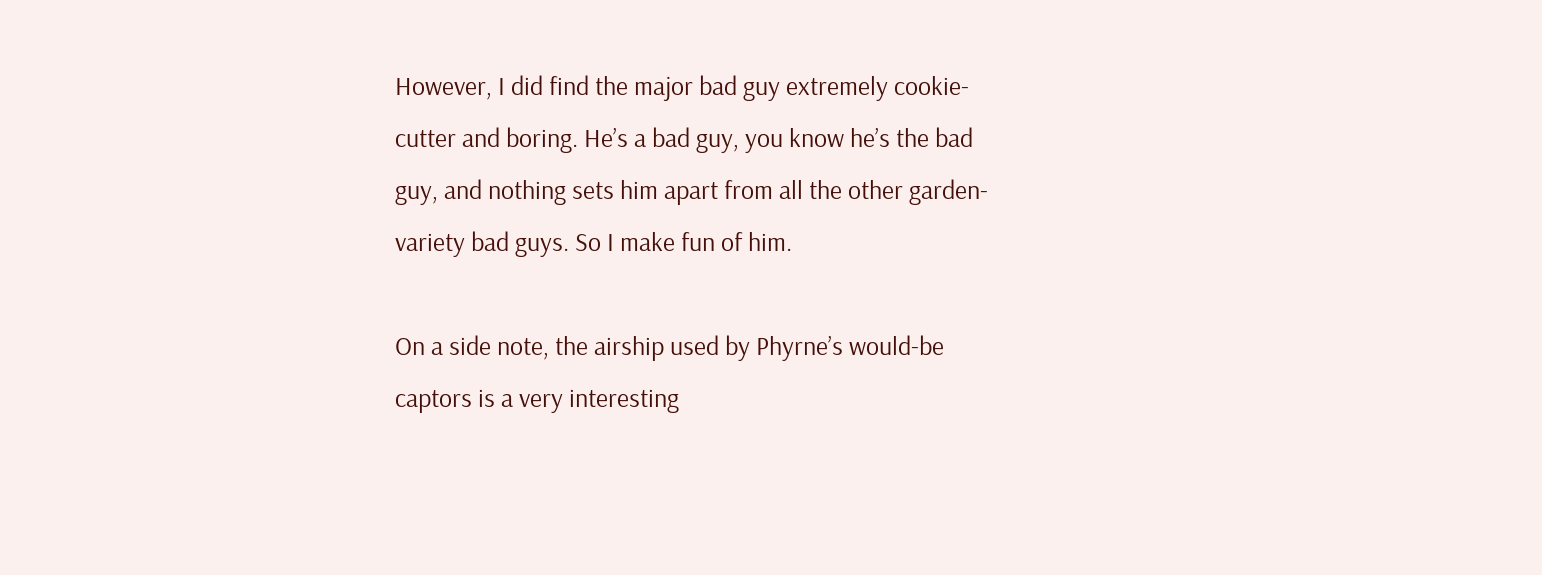However, I did find the major bad guy extremely cookie-cutter and boring. He’s a bad guy, you know he’s the bad guy, and nothing sets him apart from all the other garden-variety bad guys. So I make fun of him.

On a side note, the airship used by Phyrne’s would-be captors is a very interesting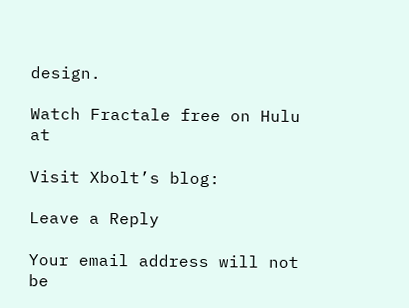design.

Watch Fractale free on Hulu at

Visit Xbolt’s blog:

Leave a Reply

Your email address will not be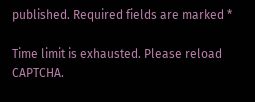published. Required fields are marked *

Time limit is exhausted. Please reload CAPTCHA.